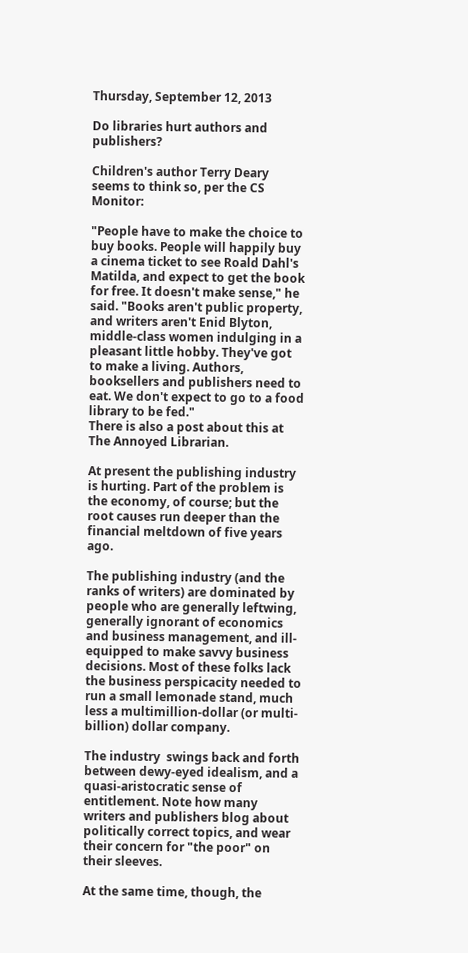Thursday, September 12, 2013

Do libraries hurt authors and publishers?

Children's author Terry Deary seems to think so, per the CS Monitor:

"People have to make the choice to buy books. People will happily buy a cinema ticket to see Roald Dahl's Matilda, and expect to get the book for free. It doesn't make sense," he said. "Books aren't public property, and writers aren't Enid Blyton, middle-class women indulging in a pleasant little hobby. They've got to make a living. Authors, booksellers and publishers need to eat. We don't expect to go to a food library to be fed."
There is also a post about this at The Annoyed Librarian.

At present the publishing industry is hurting. Part of the problem is the economy, of course; but the root causes run deeper than the financial meltdown of five years ago.

The publishing industry (and the ranks of writers) are dominated by people who are generally leftwing, generally ignorant of economics and business management, and ill-equipped to make savvy business decisions. Most of these folks lack the business perspicacity needed to run a small lemonade stand, much less a multimillion-dollar (or multi-billion) dollar company.

The industry  swings back and forth between dewy-eyed idealism, and a quasi-aristocratic sense of entitlement. Note how many writers and publishers blog about politically correct topics, and wear their concern for "the poor" on their sleeves.

At the same time, though, the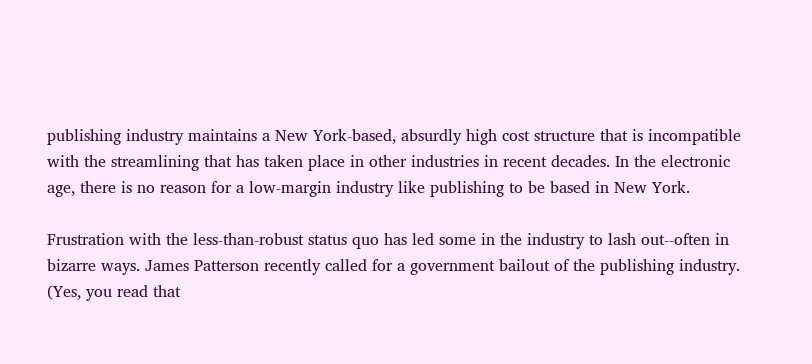publishing industry maintains a New York-based, absurdly high cost structure that is incompatible with the streamlining that has taken place in other industries in recent decades. In the electronic age, there is no reason for a low-margin industry like publishing to be based in New York.

Frustration with the less-than-robust status quo has led some in the industry to lash out--often in bizarre ways. James Patterson recently called for a government bailout of the publishing industry. (Yes, you read that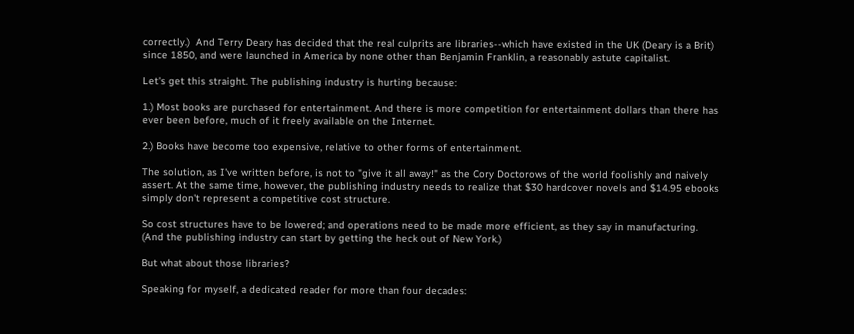correctly.)  And Terry Deary has decided that the real culprits are libraries--which have existed in the UK (Deary is a Brit) since 1850, and were launched in America by none other than Benjamin Franklin, a reasonably astute capitalist.

Let's get this straight. The publishing industry is hurting because:

1.) Most books are purchased for entertainment. And there is more competition for entertainment dollars than there has ever been before, much of it freely available on the Internet.

2.) Books have become too expensive, relative to other forms of entertainment.

The solution, as I've written before, is not to "give it all away!" as the Cory Doctorows of the world foolishly and naively assert. At the same time, however, the publishing industry needs to realize that $30 hardcover novels and $14.95 ebooks simply don't represent a competitive cost structure.

So cost structures have to be lowered; and operations need to be made more efficient, as they say in manufacturing. (And the publishing industry can start by getting the heck out of New York.)

But what about those libraries?

Speaking for myself, a dedicated reader for more than four decades: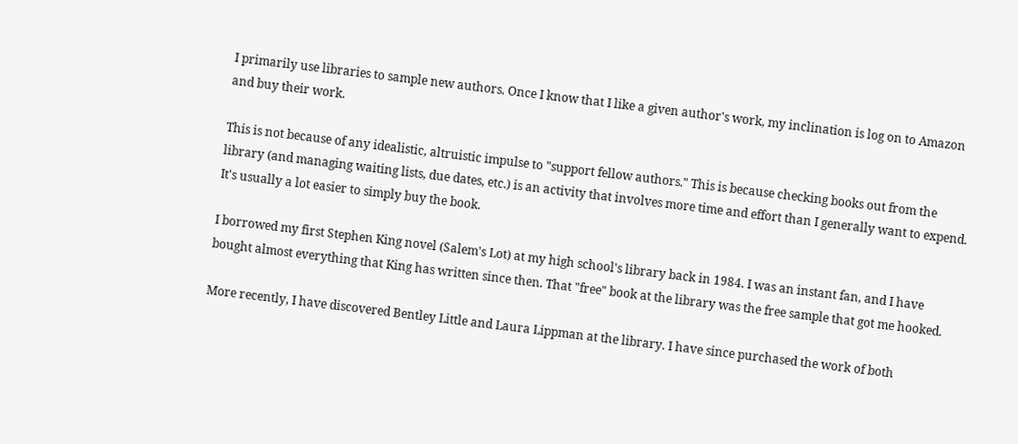I primarily use libraries to sample new authors. Once I know that I like a given author's work, my inclination is log on to Amazon and buy their work.

This is not because of any idealistic, altruistic impulse to "support fellow authors." This is because checking books out from the library (and managing waiting lists, due dates, etc.) is an activity that involves more time and effort than I generally want to expend. It's usually a lot easier to simply buy the book.

I borrowed my first Stephen King novel (Salem's Lot) at my high school's library back in 1984. I was an instant fan, and I have bought almost everything that King has written since then. That "free" book at the library was the free sample that got me hooked.

More recently, I have discovered Bentley Little and Laura Lippman at the library. I have since purchased the work of both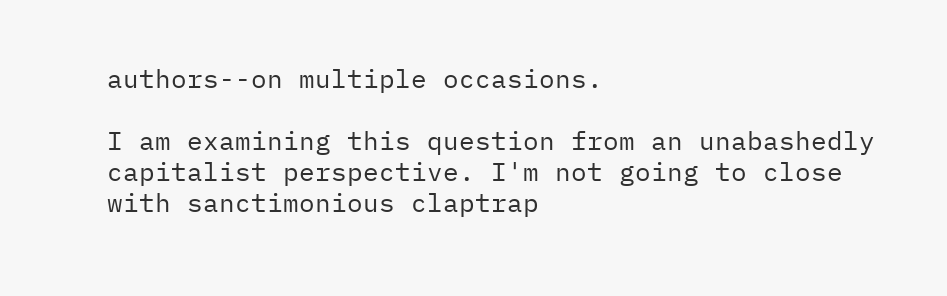authors--on multiple occasions.

I am examining this question from an unabashedly capitalist perspective. I'm not going to close with sanctimonious claptrap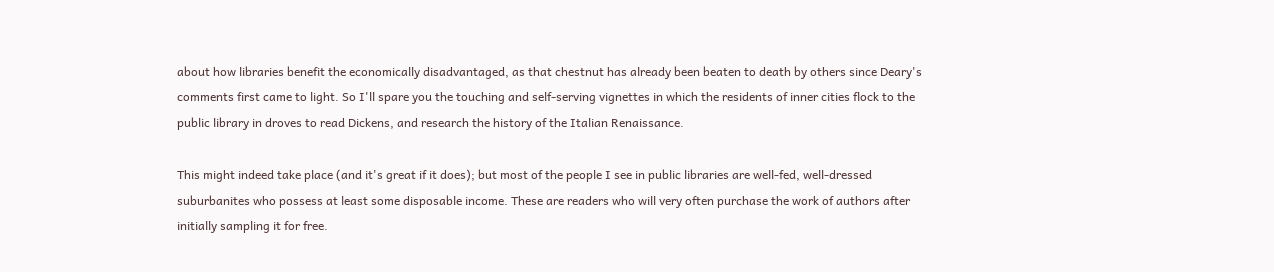about how libraries benefit the economically disadvantaged, as that chestnut has already been beaten to death by others since Deary's comments first came to light. So I'll spare you the touching and self-serving vignettes in which the residents of inner cities flock to the public library in droves to read Dickens, and research the history of the Italian Renaissance.

This might indeed take place (and it's great if it does); but most of the people I see in public libraries are well-fed, well-dressed suburbanites who possess at least some disposable income. These are readers who will very often purchase the work of authors after initially sampling it for free.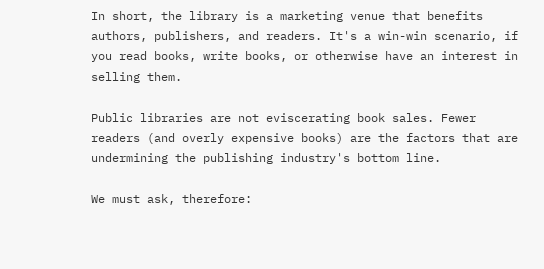In short, the library is a marketing venue that benefits authors, publishers, and readers. It's a win-win scenario, if you read books, write books, or otherwise have an interest in selling them.

Public libraries are not eviscerating book sales. Fewer readers (and overly expensive books) are the factors that are undermining the publishing industry's bottom line.

We must ask, therefore: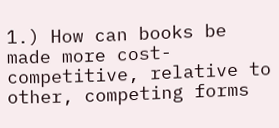1.) How can books be made more cost-competitive, relative to other, competing forms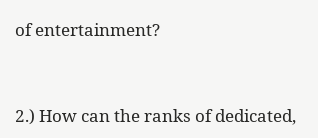of entertainment?


2.) How can the ranks of dedicated,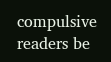compulsive readers be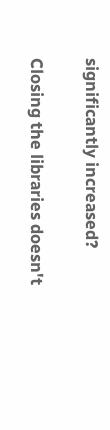significantly increased?

Closing the libraries doesn't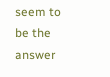seem to be the answer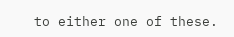to either one of these.